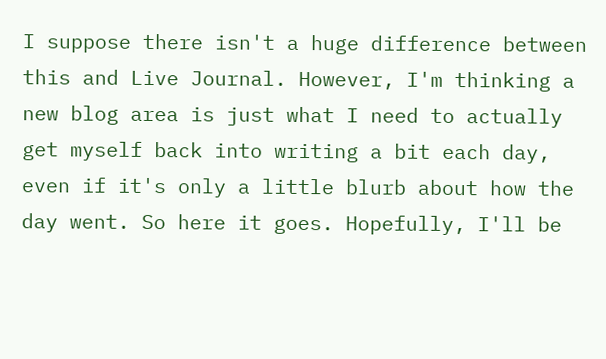I suppose there isn't a huge difference between this and Live Journal. However, I'm thinking a new blog area is just what I need to actually get myself back into writing a bit each day, even if it's only a little blurb about how the day went. So here it goes. Hopefully, I'll be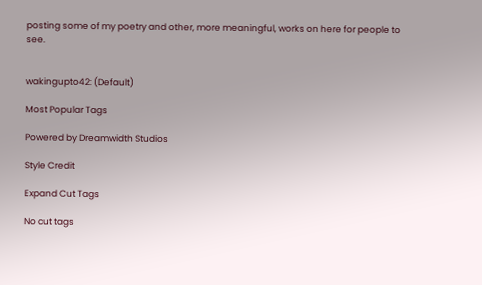posting some of my poetry and other, more meaningful, works on here for people to see.


wakingupto42: (Default)

Most Popular Tags

Powered by Dreamwidth Studios

Style Credit

Expand Cut Tags

No cut tags